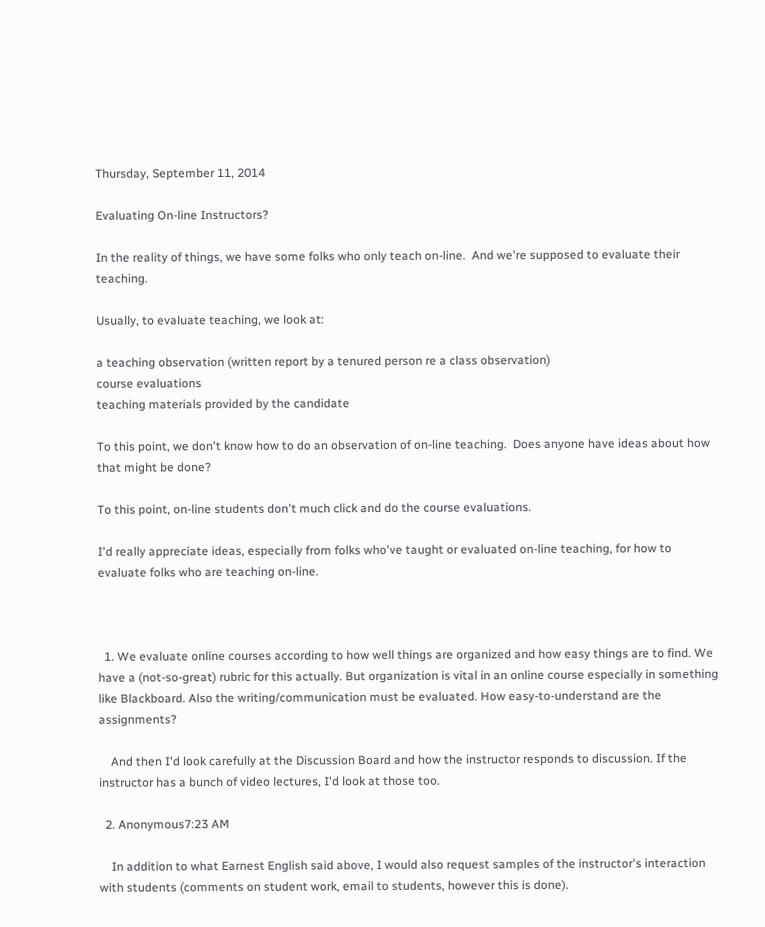Thursday, September 11, 2014

Evaluating On-line Instructors?

In the reality of things, we have some folks who only teach on-line.  And we're supposed to evaluate their teaching.

Usually, to evaluate teaching, we look at:

a teaching observation (written report by a tenured person re a class observation)
course evaluations
teaching materials provided by the candidate

To this point, we don't know how to do an observation of on-line teaching.  Does anyone have ideas about how that might be done?

To this point, on-line students don't much click and do the course evaluations.

I'd really appreciate ideas, especially from folks who've taught or evaluated on-line teaching, for how to evaluate folks who are teaching on-line.



  1. We evaluate online courses according to how well things are organized and how easy things are to find. We have a (not-so-great) rubric for this actually. But organization is vital in an online course especially in something like Blackboard. Also the writing/communication must be evaluated. How easy-to-understand are the assignments?

    And then I'd look carefully at the Discussion Board and how the instructor responds to discussion. If the instructor has a bunch of video lectures, I'd look at those too.

  2. Anonymous7:23 AM

    In addition to what Earnest English said above, I would also request samples of the instructor's interaction with students (comments on student work, email to students, however this is done).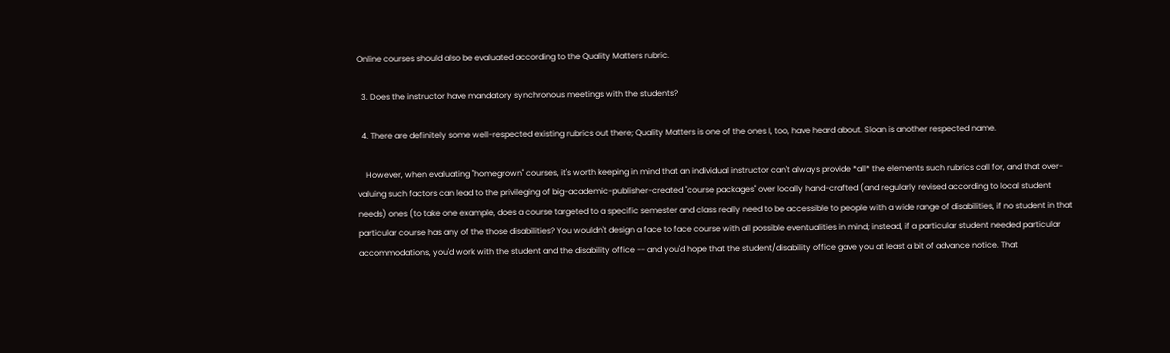Online courses should also be evaluated according to the Quality Matters rubric.

  3. Does the instructor have mandatory synchronous meetings with the students?

  4. There are definitely some well-respected existing rubrics out there; Quality Matters is one of the ones I, too, have heard about. Sloan is another respected name.

    However, when evaluating "homegrown" courses, it's worth keeping in mind that an individual instructor can't always provide *all* the elements such rubrics call for, and that over-valuing such factors can lead to the privileging of big-academic-publisher-created "course packages" over locally hand-crafted (and regularly revised according to local student needs) ones (to take one example, does a course targeted to a specific semester and class really need to be accessible to people with a wide range of disabilities, if no student in that particular course has any of the those disabilities? You wouldn't design a face to face course with all possible eventualities in mind; instead, if a particular student needed particular accommodations, you'd work with the student and the disability office -- and you'd hope that the student/disability office gave you at least a bit of advance notice. That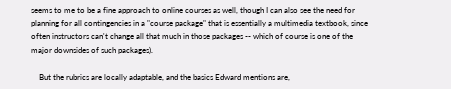seems to me to be a fine approach to online courses as well, though I can also see the need for planning for all contingencies in a "course package" that is essentially a multimedia textbook, since often instructors can't change all that much in those packages -- which of course is one of the major downsides of such packages).

    But the rubrics are locally adaptable, and the basics Edward mentions are,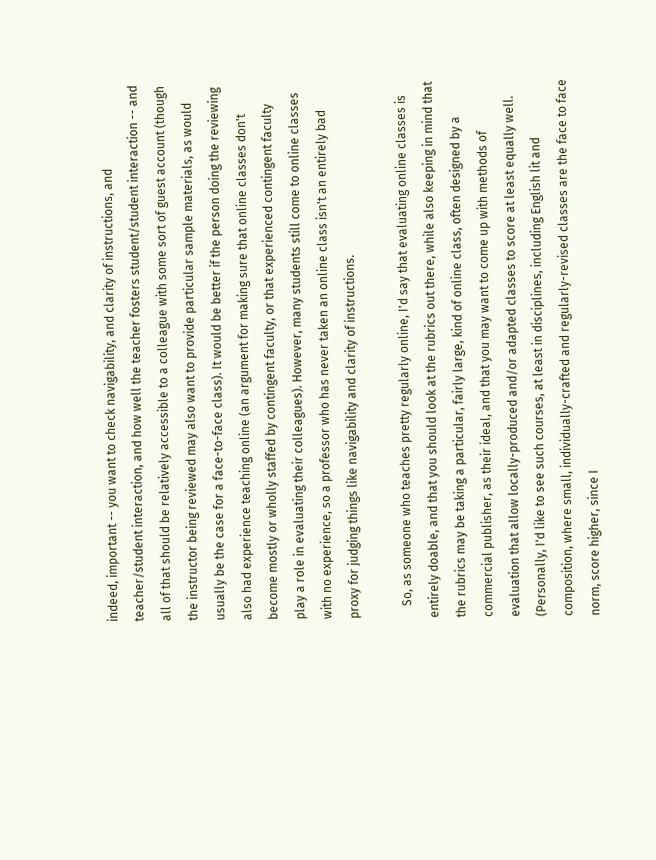indeed, important -- you want to check navigability, and clarity of instructions, and teacher/student interaction, and how well the teacher fosters student/student interaction -- and all of that should be relatively accessible to a colleague with some sort of guest account (though the instructor being reviewed may also want to provide particular sample materials, as would usually be the case for a face-to-face class). It would be better if the person doing the reviewing also had experience teaching online (an argument for making sure that online classes don't become mostly or wholly staffed by contingent faculty, or that experienced contingent faculty play a role in evaluating their colleagues). However, many students still come to online classes with no experience, so a professor who has never taken an online class isn't an entirely bad proxy for judging things like navigability and clarity of instructions.

    So, as someone who teaches pretty regularly online, I'd say that evaluating online classes is entirely doable, and that you should look at the rubrics out there, while also keeping in mind that the rubrics may be taking a particular, fairly large, kind of online class, often designed by a commercial publisher, as their ideal, and that you may want to come up with methods of evaluation that allow locally-produced and/or adapted classes to score at least equally well. (Personally, I'd like to see such courses, at least in disciplines, including English lit and composition, where small, individually-crafted and regularly-revised classes are the face to face norm, score higher, since I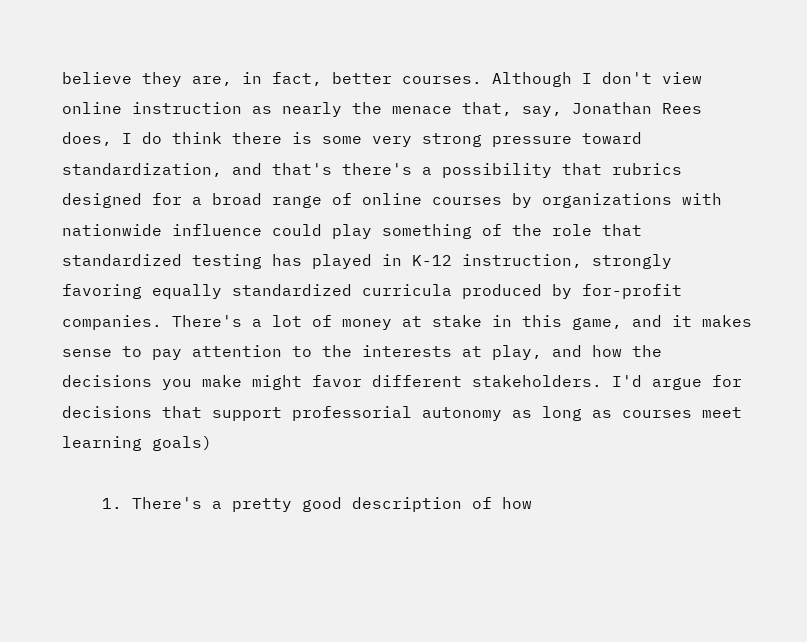believe they are, in fact, better courses. Although I don't view online instruction as nearly the menace that, say, Jonathan Rees does, I do think there is some very strong pressure toward standardization, and that's there's a possibility that rubrics designed for a broad range of online courses by organizations with nationwide influence could play something of the role that standardized testing has played in K-12 instruction, strongly favoring equally standardized curricula produced by for-profit companies. There's a lot of money at stake in this game, and it makes sense to pay attention to the interests at play, and how the decisions you make might favor different stakeholders. I'd argue for decisions that support professorial autonomy as long as courses meet learning goals)

    1. There's a pretty good description of how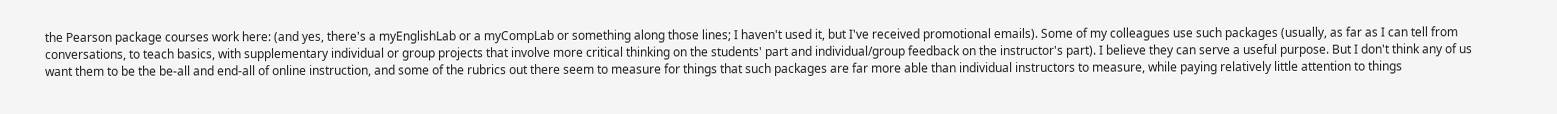the Pearson package courses work here: (and yes, there's a myEnglishLab or a myCompLab or something along those lines; I haven't used it, but I've received promotional emails). Some of my colleagues use such packages (usually, as far as I can tell from conversations, to teach basics, with supplementary individual or group projects that involve more critical thinking on the students' part and individual/group feedback on the instructor's part). I believe they can serve a useful purpose. But I don't think any of us want them to be the be-all and end-all of online instruction, and some of the rubrics out there seem to measure for things that such packages are far more able than individual instructors to measure, while paying relatively little attention to things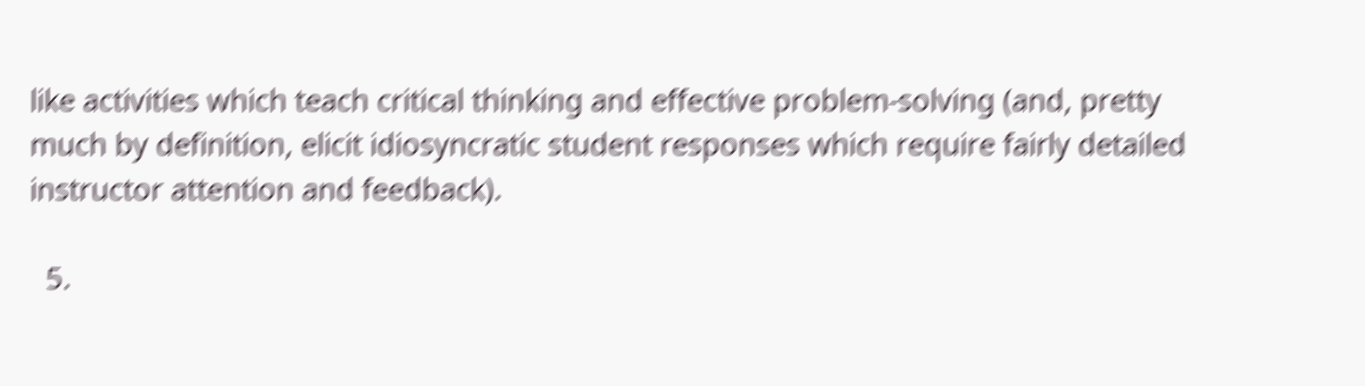like activities which teach critical thinking and effective problem-solving (and, pretty much by definition, elicit idiosyncratic student responses which require fairly detailed instructor attention and feedback).

  5.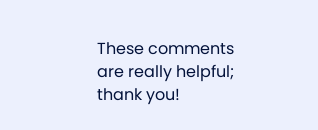These comments are really helpful; thank you!